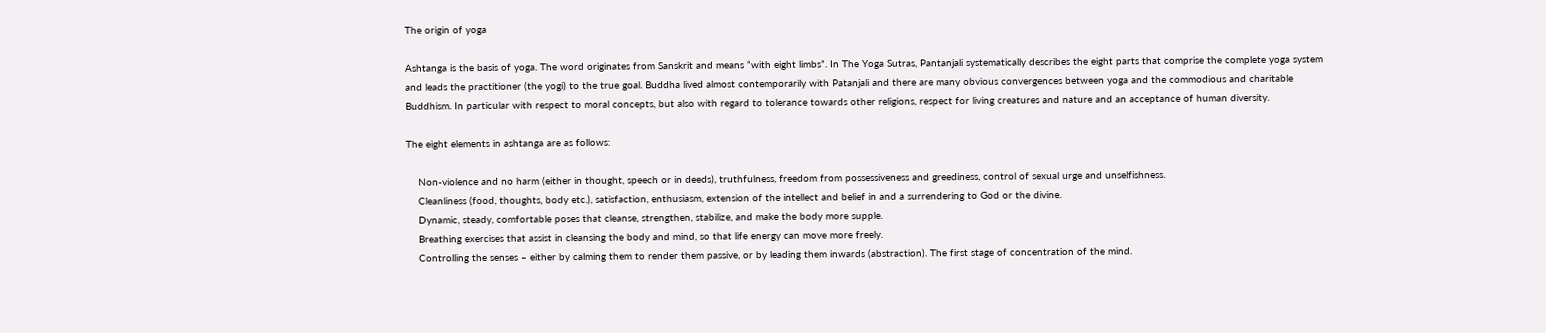The origin of yoga

Ashtanga is the basis of yoga. The word originates from Sanskrit and means “with eight limbs”. In The Yoga Sutras, Pantanjali systematically describes the eight parts that comprise the complete yoga system and leads the practitioner (the yogi) to the true goal. Buddha lived almost contemporarily with Patanjali and there are many obvious convergences between yoga and the commodious and charitable Buddhism. In particular with respect to moral concepts, but also with regard to tolerance towards other religions, respect for living creatures and nature and an acceptance of human diversity.

The eight elements in ashtanga are as follows:

    Non-violence and no harm (either in thought, speech or in deeds), truthfulness, freedom from possessiveness and greediness, control of sexual urge and unselfishness.
    Cleanliness (food, thoughts, body etc.), satisfaction, enthusiasm, extension of the intellect and belief in and a surrendering to God or the divine.
    Dynamic, steady, comfortable poses that cleanse, strengthen, stabilize, and make the body more supple.
    Breathing exercises that assist in cleansing the body and mind, so that life energy can move more freely.
    Controlling the senses – either by calming them to render them passive, or by leading them inwards (abstraction). The first stage of concentration of the mind.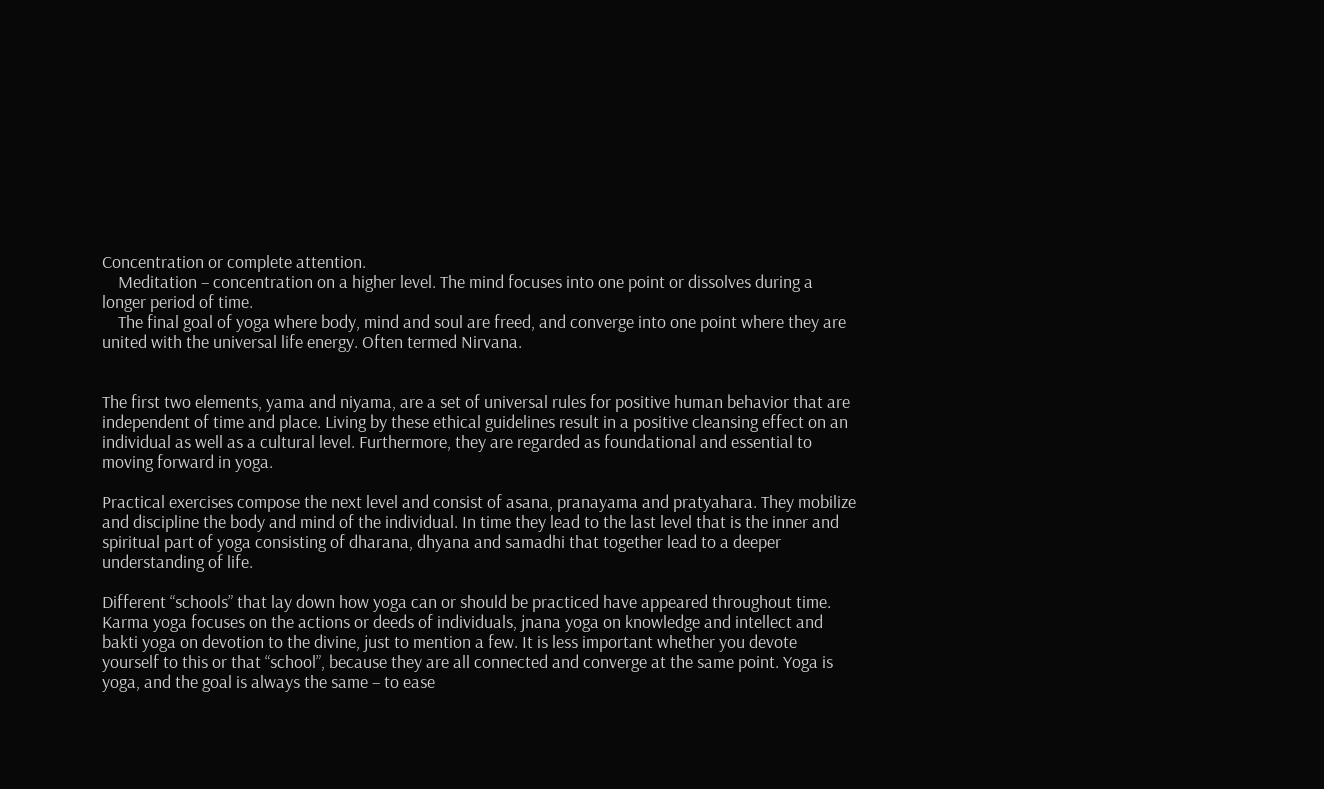Concentration or complete attention.
    Meditation – concentration on a higher level. The mind focuses into one point or dissolves during a longer period of time.
    The final goal of yoga where body, mind and soul are freed, and converge into one point where they are united with the universal life energy. Often termed Nirvana.


The first two elements, yama and niyama, are a set of universal rules for positive human behavior that are independent of time and place. Living by these ethical guidelines result in a positive cleansing effect on an individual as well as a cultural level. Furthermore, they are regarded as foundational and essential to moving forward in yoga.

Practical exercises compose the next level and consist of asana, pranayama and pratyahara. They mobilize and discipline the body and mind of the individual. In time they lead to the last level that is the inner and spiritual part of yoga consisting of dharana, dhyana and samadhi that together lead to a deeper understanding of life.

Different “schools” that lay down how yoga can or should be practiced have appeared throughout time. Karma yoga focuses on the actions or deeds of individuals, jnana yoga on knowledge and intellect and bakti yoga on devotion to the divine, just to mention a few. It is less important whether you devote yourself to this or that “school”, because they are all connected and converge at the same point. Yoga is yoga, and the goal is always the same – to ease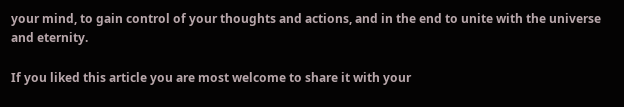your mind, to gain control of your thoughts and actions, and in the end to unite with the universe and eternity.

If you liked this article you are most welcome to share it with your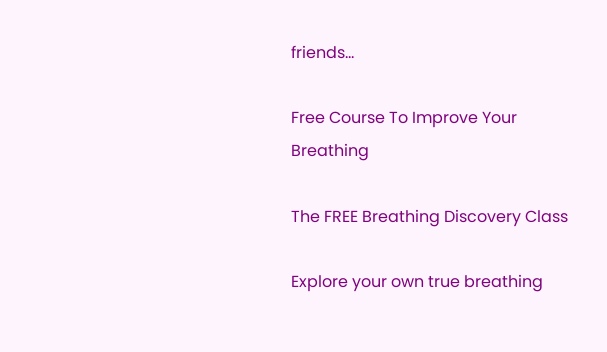friends…

Free Course To Improve Your Breathing

The FREE Breathing Discovery Class

Explore your own true breathing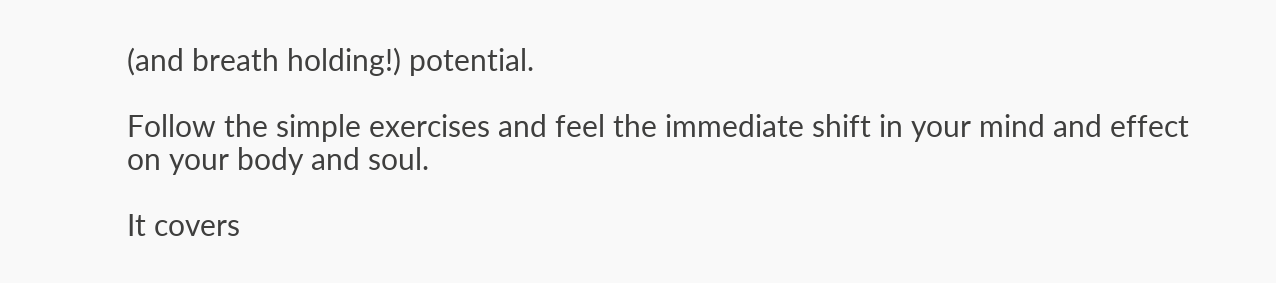(and breath holding!) potential.

Follow the simple exercises and feel the immediate shift in your mind and effect on your body and soul.

It covers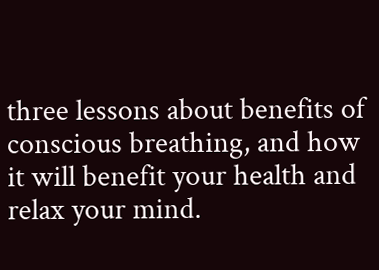three lessons about benefits of conscious breathing, and how it will benefit your health and relax your mind.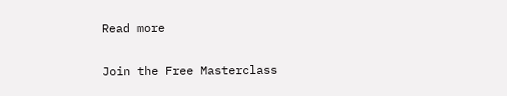Read more

Join the Free Masterclass